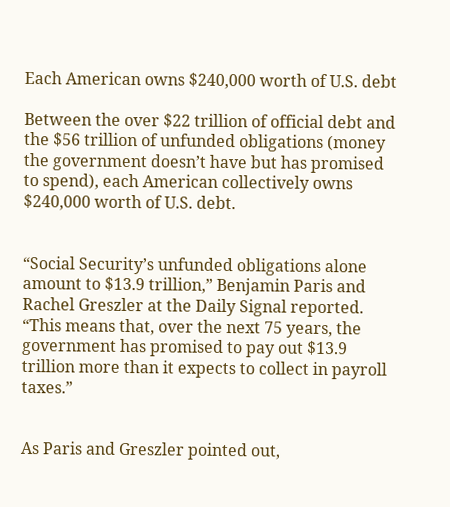Each American owns $240,000 worth of U.S. debt

Between the over $22 trillion of official debt and the $56 trillion of unfunded obligations (money the government doesn’t have but has promised to spend), each American collectively owns $240,000 worth of U.S. debt.


“Social Security’s unfunded obligations alone amount to $13.9 trillion,” Benjamin Paris and Rachel Greszler at the Daily Signal reported. “This means that, over the next 75 years, the government has promised to pay out $13.9 trillion more than it expects to collect in payroll taxes.”


As Paris and Greszler pointed out,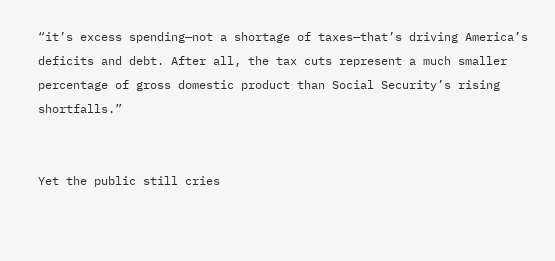“it’s excess spending—not a shortage of taxes—that’s driving America’s deficits and debt. After all, the tax cuts represent a much smaller percentage of gross domestic product than Social Security’s rising shortfalls.”


Yet the public still cries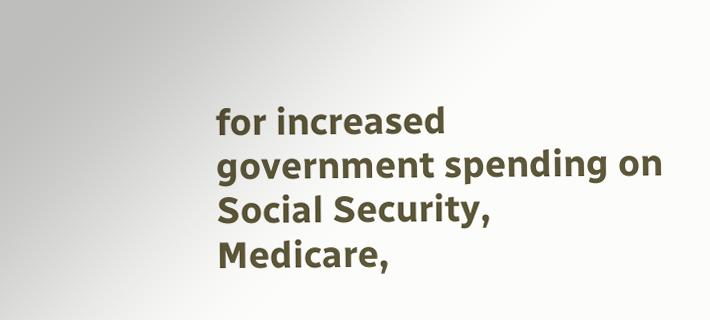for increased government spending on Social Security, Medicare,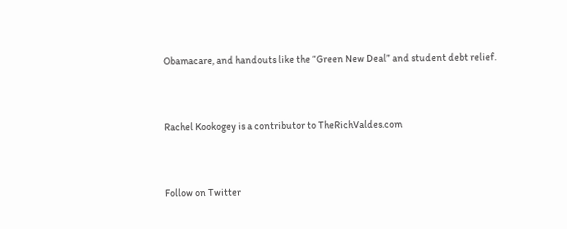Obamacare, and handouts like the “Green New Deal” and student debt relief.


Rachel Kookogey is a contributor to TheRichValdes.com


Follow on Twitter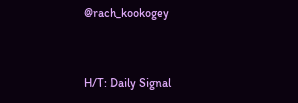@rach_kookogey


H/T: Daily Signal